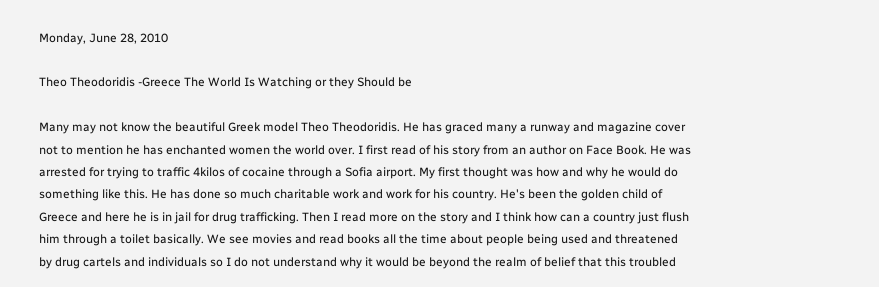Monday, June 28, 2010

Theo Theodoridis -Greece The World Is Watching or they Should be

Many may not know the beautiful Greek model Theo Theodoridis. He has graced many a runway and magazine cover not to mention he has enchanted women the world over. I first read of his story from an author on Face Book. He was arrested for trying to traffic 4kilos of cocaine through a Sofia airport. My first thought was how and why he would do something like this. He has done so much charitable work and work for his country. He's been the golden child of Greece and here he is in jail for drug trafficking. Then I read more on the story and I think how can a country just flush him through a toilet basically. We see movies and read books all the time about people being used and threatened by drug cartels and individuals so I do not understand why it would be beyond the realm of belief that this troubled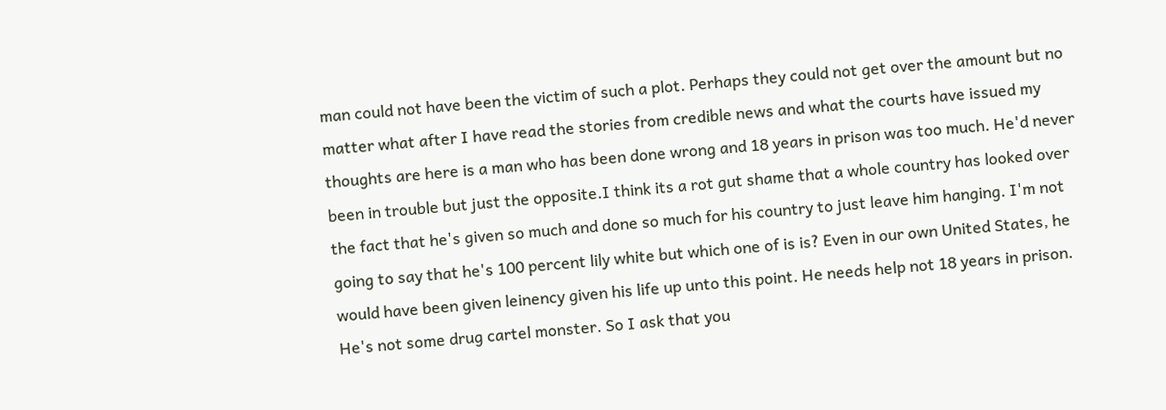man could not have been the victim of such a plot. Perhaps they could not get over the amount but no matter what after I have read the stories from credible news and what the courts have issued my thoughts are here is a man who has been done wrong and 18 years in prison was too much. He'd never been in trouble but just the opposite.I think its a rot gut shame that a whole country has looked over the fact that he's given so much and done so much for his country to just leave him hanging. I'm not going to say that he's 100 percent lily white but which one of is is? Even in our own United States, he would have been given leinency given his life up unto this point. He needs help not 18 years in prison. He's not some drug cartel monster. So I ask that you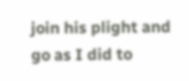join his plight and go as I did to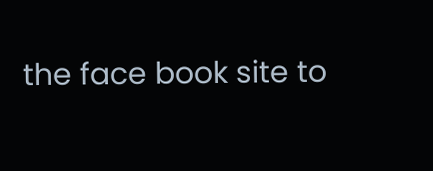the face book site to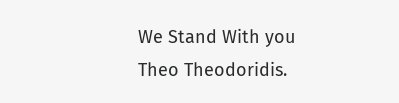We Stand With you Theo Theodoridis.